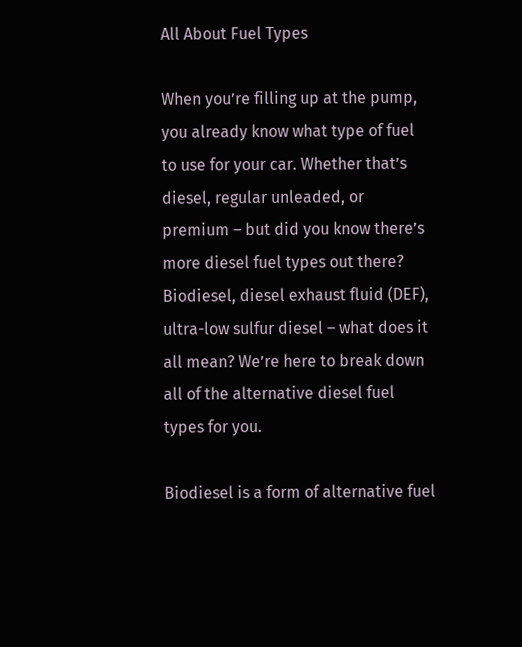All About Fuel Types

When you’re filling up at the pump, you already know what type of fuel to use for your car. Whether that’s diesel, regular unleaded, or premium – but did you know there’s more diesel fuel types out there? Biodiesel, diesel exhaust fluid (DEF), ultra-low sulfur diesel – what does it all mean? We’re here to break down all of the alternative diesel fuel types for you.

Biodiesel is a form of alternative fuel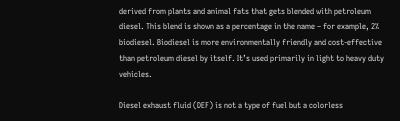derived from plants and animal fats that gets blended with petroleum diesel. This blend is shown as a percentage in the name – for example, 2% biodiesel. Biodiesel is more environmentally friendly and cost-effective than petroleum diesel by itself. It’s used primarily in light to heavy duty vehicles.

Diesel exhaust fluid (DEF) is not a type of fuel but a colorless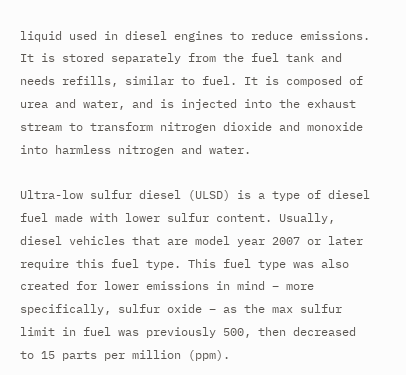liquid used in diesel engines to reduce emissions. It is stored separately from the fuel tank and needs refills, similar to fuel. It is composed of urea and water, and is injected into the exhaust stream to transform nitrogen dioxide and monoxide into harmless nitrogen and water.

Ultra-low sulfur diesel (ULSD) is a type of diesel fuel made with lower sulfur content. Usually, diesel vehicles that are model year 2007 or later require this fuel type. This fuel type was also created for lower emissions in mind – more specifically, sulfur oxide – as the max sulfur limit in fuel was previously 500, then decreased to 15 parts per million (ppm).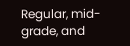Regular, mid-grade, and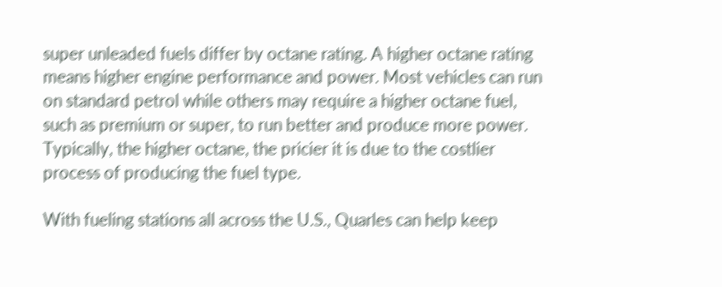super unleaded fuels differ by octane rating. A higher octane rating means higher engine performance and power. Most vehicles can run on standard petrol while others may require a higher octane fuel, such as premium or super, to run better and produce more power. Typically, the higher octane, the pricier it is due to the costlier process of producing the fuel type.

With fueling stations all across the U.S., Quarles can help keep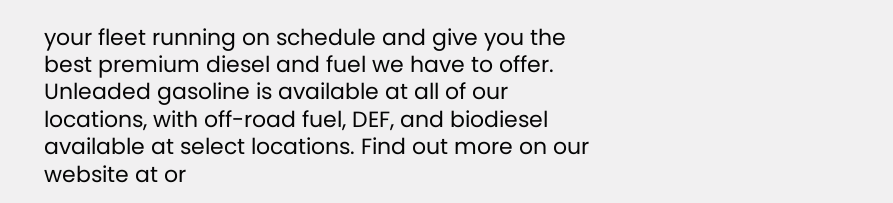your fleet running on schedule and give you the best premium diesel and fuel we have to offer. Unleaded gasoline is available at all of our locations, with off-road fuel, DEF, and biodiesel available at select locations. Find out more on our website at or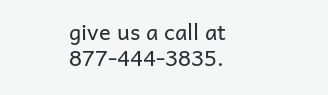give us a call at 877-444-3835.